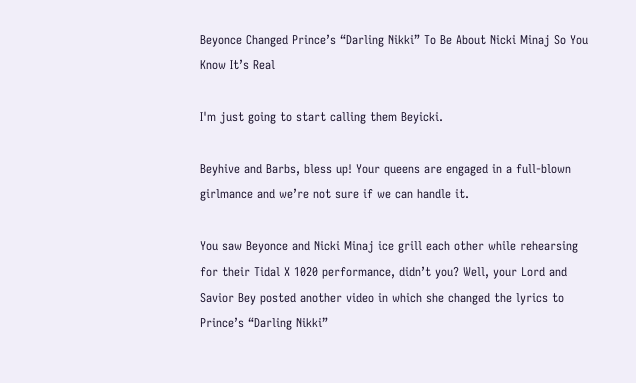Beyonce Changed Prince’s “Darling Nikki” To Be About Nicki Minaj So You Know It’s Real

I'm just going to start calling them Beyicki.

Beyhive and Barbs, bless up! Your queens are engaged in a full-blown girlmance and we’re not sure if we can handle it.

You saw Beyonce and Nicki Minaj ice grill each other while rehearsing for their Tidal X 1020 performance, didn’t you? Well, your Lord and Savior Bey posted another video in which she changed the lyrics to Prince’s “Darling Nikki”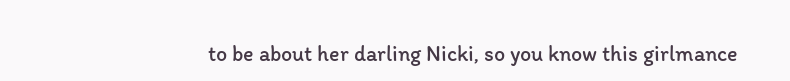to be about her darling Nicki, so you know this girlmance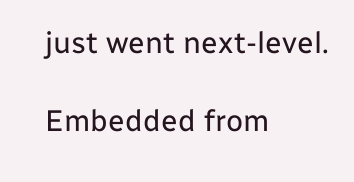just went next-level.

Embedded from